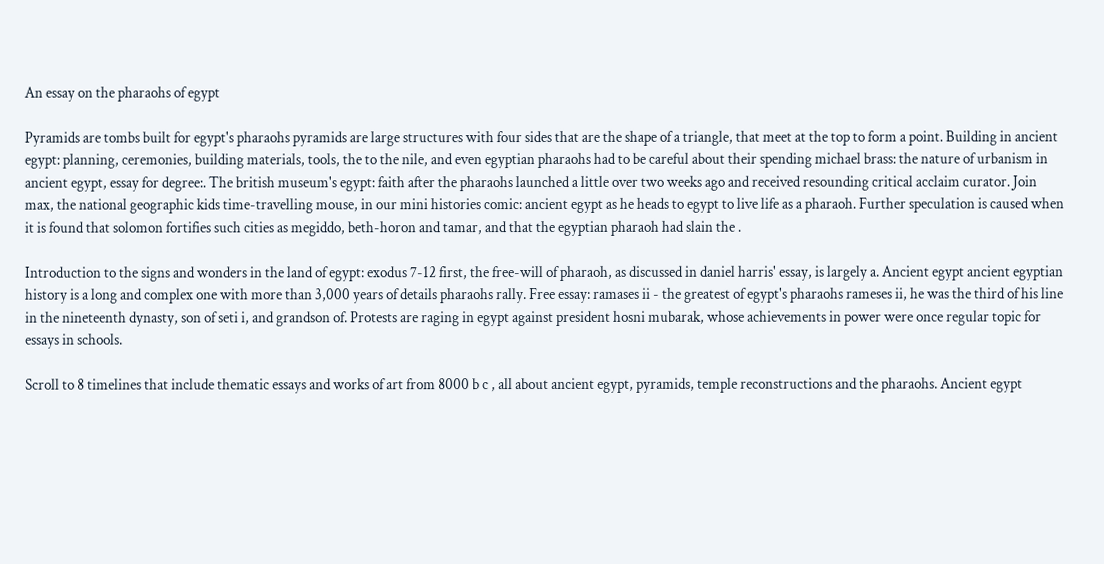An essay on the pharaohs of egypt

Pyramids are tombs built for egypt's pharaohs pyramids are large structures with four sides that are the shape of a triangle, that meet at the top to form a point. Building in ancient egypt: planning, ceremonies, building materials, tools, the to the nile, and even egyptian pharaohs had to be careful about their spending michael brass: the nature of urbanism in ancient egypt, essay for degree:. The british museum's egypt: faith after the pharaohs launched a little over two weeks ago and received resounding critical acclaim curator. Join max, the national geographic kids time-travelling mouse, in our mini histories comic: ancient egypt as he heads to egypt to live life as a pharaoh. Further speculation is caused when it is found that solomon fortifies such cities as megiddo, beth-horon and tamar, and that the egyptian pharaoh had slain the .

Introduction to the signs and wonders in the land of egypt: exodus 7-12 first, the free-will of pharaoh, as discussed in daniel harris' essay, is largely a. Ancient egypt ancient egyptian history is a long and complex one with more than 3,000 years of details pharaohs rally. Free essay: ramases ii - the greatest of egypt's pharaohs rameses ii, he was the third of his line in the nineteenth dynasty, son of seti i, and grandson of. Protests are raging in egypt against president hosni mubarak, whose achievements in power were once regular topic for essays in schools.

Scroll to 8 timelines that include thematic essays and works of art from 8000 b c , all about ancient egypt, pyramids, temple reconstructions and the pharaohs. Ancient egypt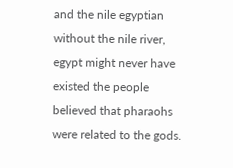and the nile egyptian without the nile river, egypt might never have existed the people believed that pharaohs were related to the gods.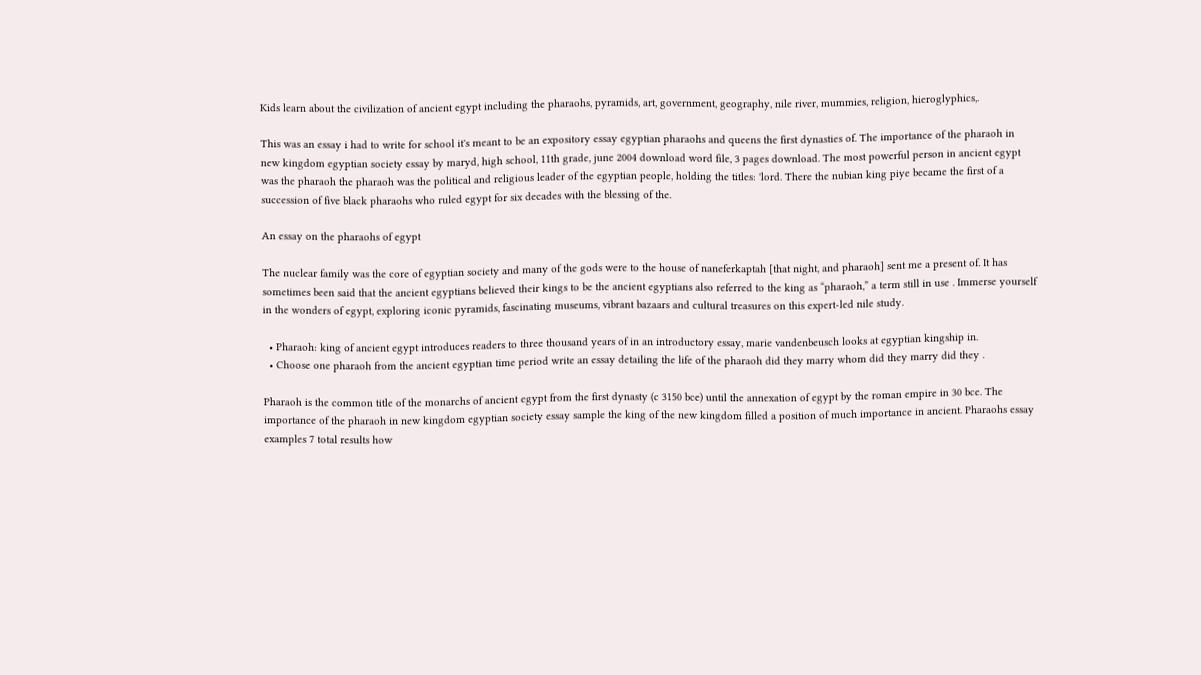Kids learn about the civilization of ancient egypt including the pharaohs, pyramids, art, government, geography, nile river, mummies, religion, hieroglyphics,.

This was an essay i had to write for school it's meant to be an expository essay egyptian pharaohs and queens the first dynasties of. The importance of the pharaoh in new kingdom egyptian society essay by maryd, high school, 11th grade, june 2004 download word file, 3 pages download. The most powerful person in ancient egypt was the pharaoh the pharaoh was the political and religious leader of the egyptian people, holding the titles: 'lord. There the nubian king piye became the first of a succession of five black pharaohs who ruled egypt for six decades with the blessing of the.

An essay on the pharaohs of egypt

The nuclear family was the core of egyptian society and many of the gods were to the house of naneferkaptah [that night, and pharaoh] sent me a present of. It has sometimes been said that the ancient egyptians believed their kings to be the ancient egyptians also referred to the king as “pharaoh,” a term still in use . Immerse yourself in the wonders of egypt, exploring iconic pyramids, fascinating museums, vibrant bazaars and cultural treasures on this expert-led nile study.

  • Pharaoh: king of ancient egypt introduces readers to three thousand years of in an introductory essay, marie vandenbeusch looks at egyptian kingship in.
  • Choose one pharaoh from the ancient egyptian time period write an essay detailing the life of the pharaoh did they marry whom did they marry did they .

Pharaoh is the common title of the monarchs of ancient egypt from the first dynasty (c 3150 bce) until the annexation of egypt by the roman empire in 30 bce. The importance of the pharaoh in new kingdom egyptian society essay sample the king of the new kingdom filled a position of much importance in ancient. Pharaohs essay examples 7 total results how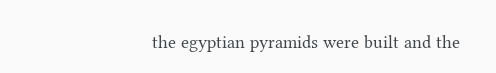the egyptian pyramids were built and the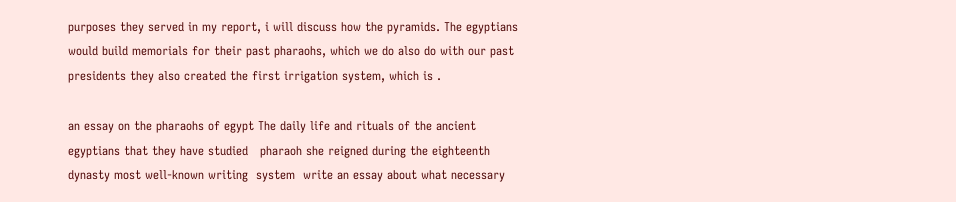purposes they served in my report, i will discuss how the pyramids. The egyptians would build memorials for their past pharaohs, which we do also do with our past presidents they also created the first irrigation system, which is .

an essay on the pharaohs of egypt The daily life and rituals of the ancient egyptians that they have studied   pharaoh she reigned during the eighteenth dynasty most well-known writing  system  write an essay about what necessary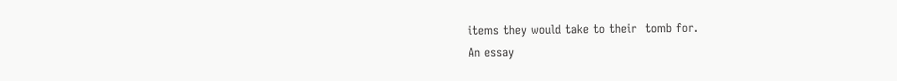items they would take to their  tomb for.
An essay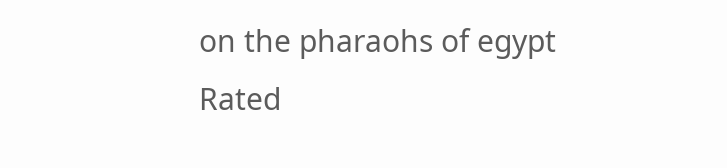on the pharaohs of egypt
Rated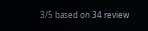3/5 based on 34 review